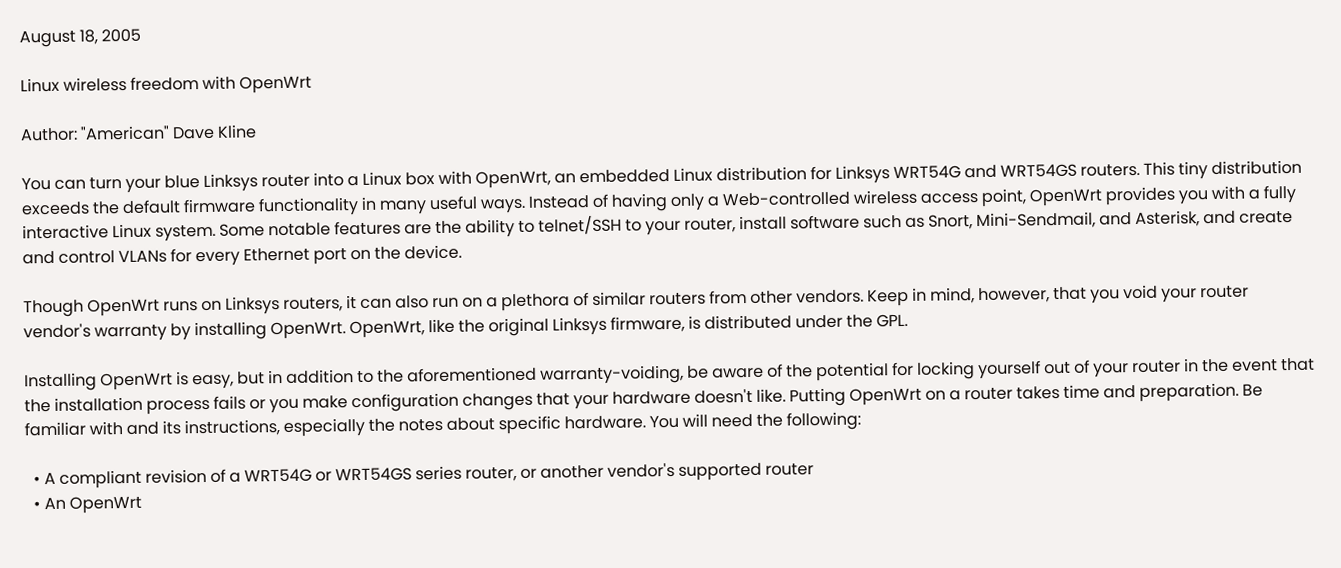August 18, 2005

Linux wireless freedom with OpenWrt

Author: "American" Dave Kline

You can turn your blue Linksys router into a Linux box with OpenWrt, an embedded Linux distribution for Linksys WRT54G and WRT54GS routers. This tiny distribution exceeds the default firmware functionality in many useful ways. Instead of having only a Web-controlled wireless access point, OpenWrt provides you with a fully interactive Linux system. Some notable features are the ability to telnet/SSH to your router, install software such as Snort, Mini-Sendmail, and Asterisk, and create and control VLANs for every Ethernet port on the device.

Though OpenWrt runs on Linksys routers, it can also run on a plethora of similar routers from other vendors. Keep in mind, however, that you void your router vendor's warranty by installing OpenWrt. OpenWrt, like the original Linksys firmware, is distributed under the GPL.

Installing OpenWrt is easy, but in addition to the aforementioned warranty-voiding, be aware of the potential for locking yourself out of your router in the event that the installation process fails or you make configuration changes that your hardware doesn't like. Putting OpenWrt on a router takes time and preparation. Be familiar with and its instructions, especially the notes about specific hardware. You will need the following:

  • A compliant revision of a WRT54G or WRT54GS series router, or another vendor's supported router
  • An OpenWrt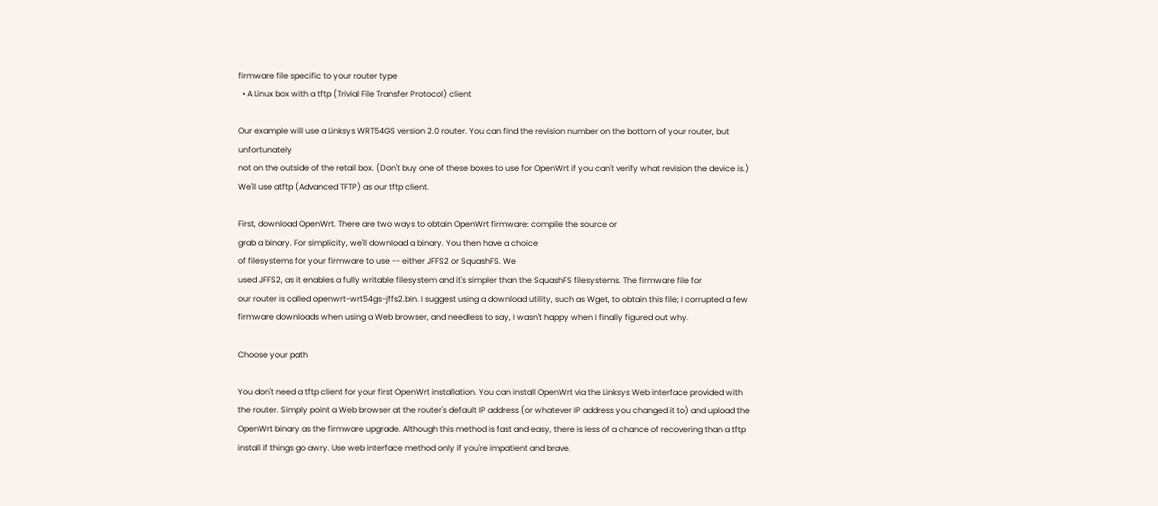firmware file specific to your router type
  • A Linux box with a tftp (Trivial File Transfer Protocol) client

Our example will use a Linksys WRT54GS version 2.0 router. You can find the revision number on the bottom of your router, but unfortunately
not on the outside of the retail box. (Don't buy one of these boxes to use for OpenWrt if you can't verify what revision the device is.) We'll use atftp (Advanced TFTP) as our tftp client.

First, download OpenWrt. There are two ways to obtain OpenWrt firmware: compile the source or
grab a binary. For simplicity, we'll download a binary. You then have a choice
of filesystems for your firmware to use -- either JFFS2 or SquashFS. We
used JFFS2, as it enables a fully writable filesystem and it's simpler than the SquashFS filesystems. The firmware file for
our router is called openwrt-wrt54gs-jffs2.bin. I suggest using a download utility, such as Wget, to obtain this file; I corrupted a few firmware downloads when using a Web browser, and needless to say, I wasn't happy when I finally figured out why.

Choose your path

You don't need a tftp client for your first OpenWrt installation. You can install OpenWrt via the Linksys Web interface provided with the router. Simply point a Web browser at the router's default IP address (or whatever IP address you changed it to) and upload the OpenWrt binary as the firmware upgrade. Although this method is fast and easy, there is less of a chance of recovering than a tftp install if things go awry. Use web interface method only if you're impatient and brave.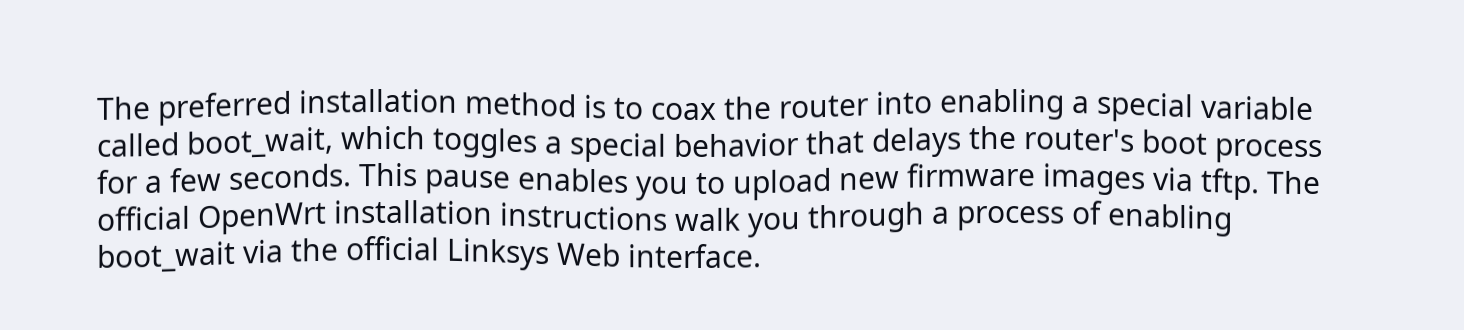The preferred installation method is to coax the router into enabling a special variable called boot_wait, which toggles a special behavior that delays the router's boot process for a few seconds. This pause enables you to upload new firmware images via tftp. The official OpenWrt installation instructions walk you through a process of enabling boot_wait via the official Linksys Web interface.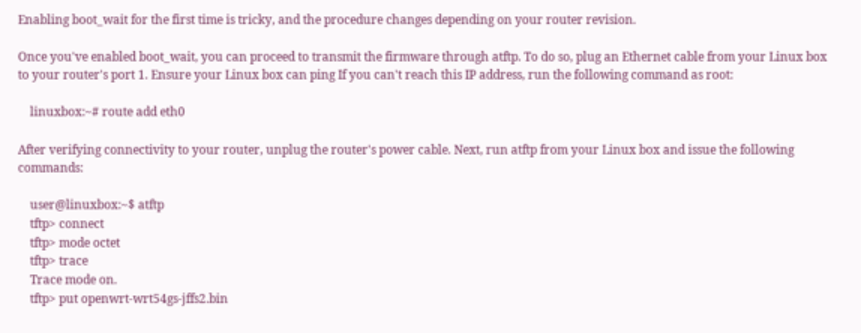Enabling boot_wait for the first time is tricky, and the procedure changes depending on your router revision.

Once you've enabled boot_wait, you can proceed to transmit the firmware through atftp. To do so, plug an Ethernet cable from your Linux box to your router's port 1. Ensure your Linux box can ping If you can't reach this IP address, run the following command as root:

    linuxbox:~# route add eth0

After verifying connectivity to your router, unplug the router's power cable. Next, run atftp from your Linux box and issue the following commands:

    user@linuxbox:~$ atftp
    tftp> connect
    tftp> mode octet
    tftp> trace
    Trace mode on.
    tftp> put openwrt-wrt54gs-jffs2.bin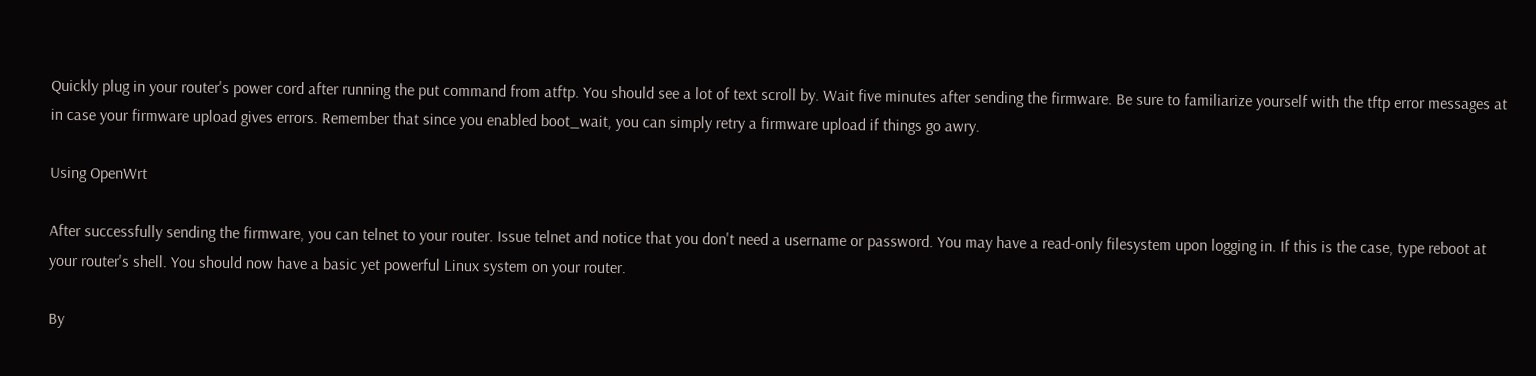Quickly plug in your router's power cord after running the put command from atftp. You should see a lot of text scroll by. Wait five minutes after sending the firmware. Be sure to familiarize yourself with the tftp error messages at in case your firmware upload gives errors. Remember that since you enabled boot_wait, you can simply retry a firmware upload if things go awry.

Using OpenWrt

After successfully sending the firmware, you can telnet to your router. Issue telnet and notice that you don't need a username or password. You may have a read-only filesystem upon logging in. If this is the case, type reboot at your router's shell. You should now have a basic yet powerful Linux system on your router.

By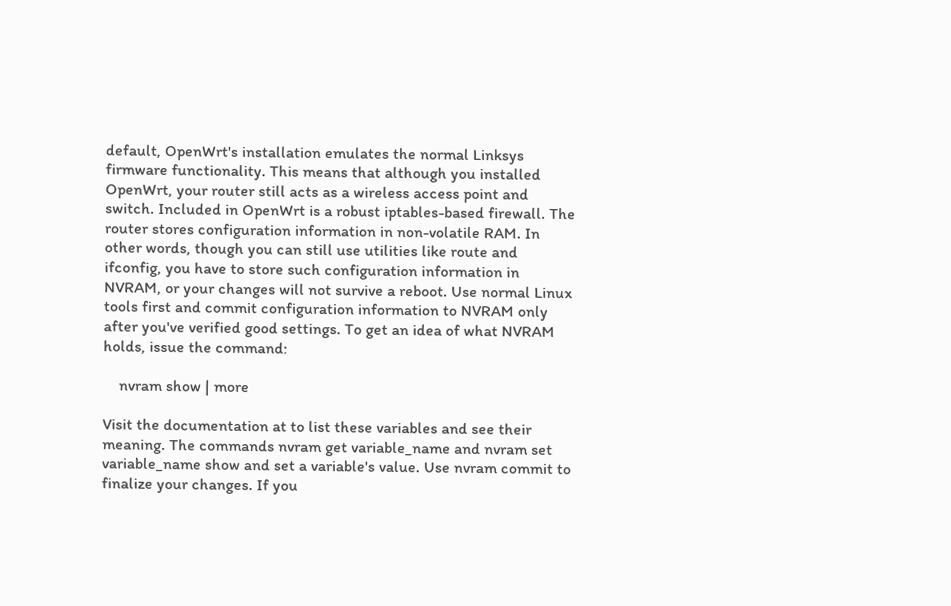default, OpenWrt's installation emulates the normal Linksys firmware functionality. This means that although you installed OpenWrt, your router still acts as a wireless access point and switch. Included in OpenWrt is a robust iptables-based firewall. The router stores configuration information in non-volatile RAM. In other words, though you can still use utilities like route and ifconfig, you have to store such configuration information in NVRAM, or your changes will not survive a reboot. Use normal Linux tools first and commit configuration information to NVRAM only after you've verified good settings. To get an idea of what NVRAM holds, issue the command:

    nvram show | more

Visit the documentation at to list these variables and see their meaning. The commands nvram get variable_name and nvram set variable_name show and set a variable's value. Use nvram commit to finalize your changes. If you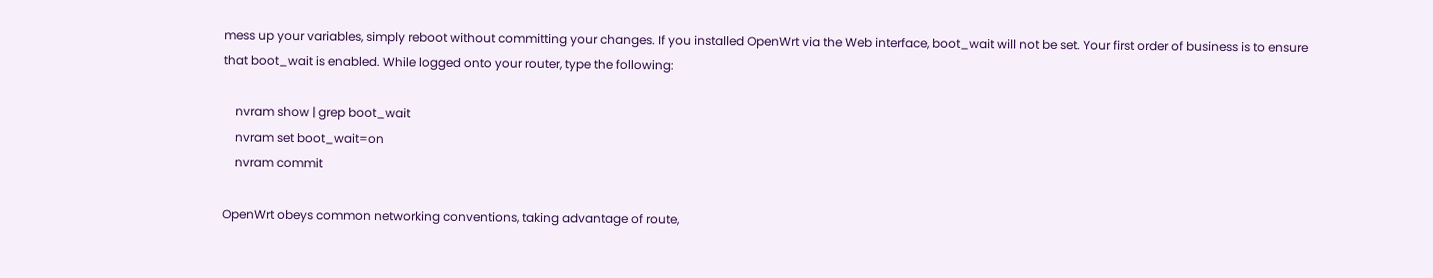mess up your variables, simply reboot without committing your changes. If you installed OpenWrt via the Web interface, boot_wait will not be set. Your first order of business is to ensure that boot_wait is enabled. While logged onto your router, type the following:

    nvram show | grep boot_wait
    nvram set boot_wait=on
    nvram commit

OpenWrt obeys common networking conventions, taking advantage of route,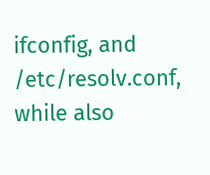ifconfig, and /etc/resolv.conf, while also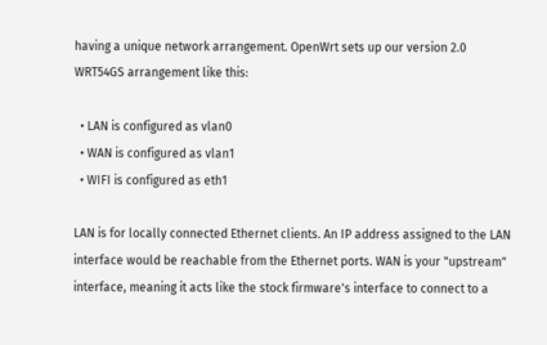having a unique network arrangement. OpenWrt sets up our version 2.0 WRT54GS arrangement like this:

  • LAN is configured as vlan0
  • WAN is configured as vlan1
  • WIFI is configured as eth1

LAN is for locally connected Ethernet clients. An IP address assigned to the LAN interface would be reachable from the Ethernet ports. WAN is your "upstream" interface, meaning it acts like the stock firmware's interface to connect to a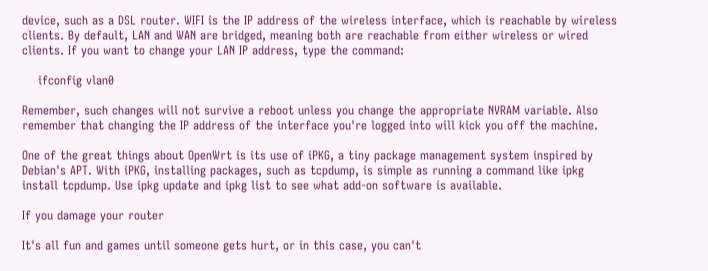device, such as a DSL router. WIFI is the IP address of the wireless interface, which is reachable by wireless clients. By default, LAN and WAN are bridged, meaning both are reachable from either wireless or wired clients. If you want to change your LAN IP address, type the command:

    ifconfig vlan0

Remember, such changes will not survive a reboot unless you change the appropriate NVRAM variable. Also remember that changing the IP address of the interface you're logged into will kick you off the machine.

One of the great things about OpenWrt is its use of iPKG, a tiny package management system inspired by Debian's APT. With iPKG, installing packages, such as tcpdump, is simple as running a command like ipkg install tcpdump. Use ipkg update and ipkg list to see what add-on software is available.

If you damage your router

It's all fun and games until someone gets hurt, or in this case, you can't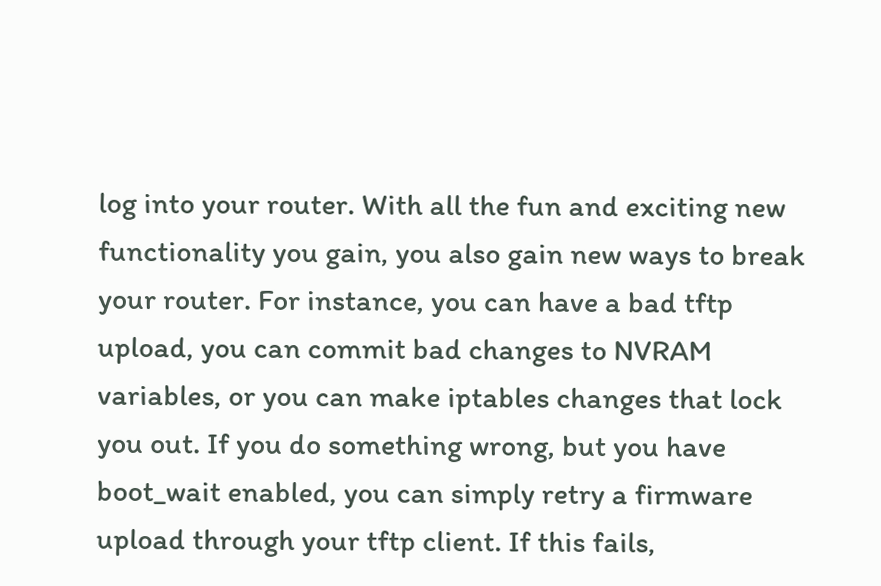log into your router. With all the fun and exciting new functionality you gain, you also gain new ways to break your router. For instance, you can have a bad tftp upload, you can commit bad changes to NVRAM variables, or you can make iptables changes that lock you out. If you do something wrong, but you have boot_wait enabled, you can simply retry a firmware upload through your tftp client. If this fails,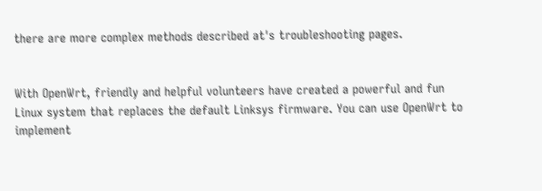there are more complex methods described at's troubleshooting pages.


With OpenWrt, friendly and helpful volunteers have created a powerful and fun Linux system that replaces the default Linksys firmware. You can use OpenWrt to implement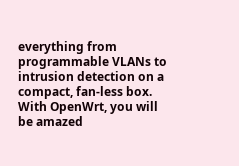everything from programmable VLANs to intrusion detection on a compact, fan-less box. With OpenWrt, you will be amazed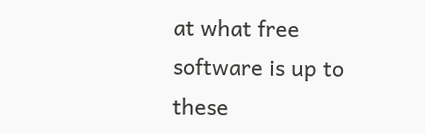at what free software is up to these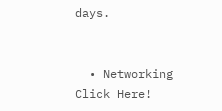days.


  • Networking
Click Here!